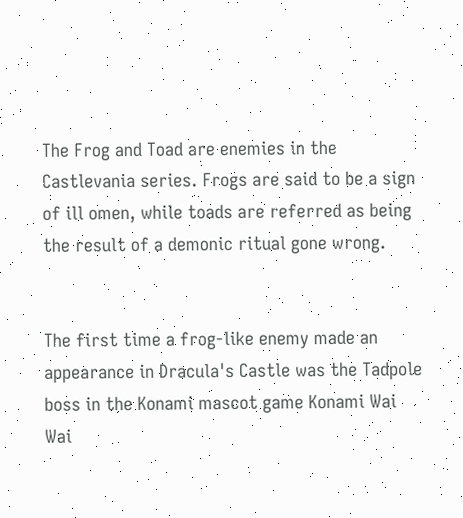The Frog and Toad are enemies in the Castlevania series. Frogs are said to be a sign of ill omen, while toads are referred as being the result of a demonic ritual gone wrong.


The first time a frog-like enemy made an appearance in Dracula's Castle was the Tadpole boss in the Konami mascot game Konami Wai Wai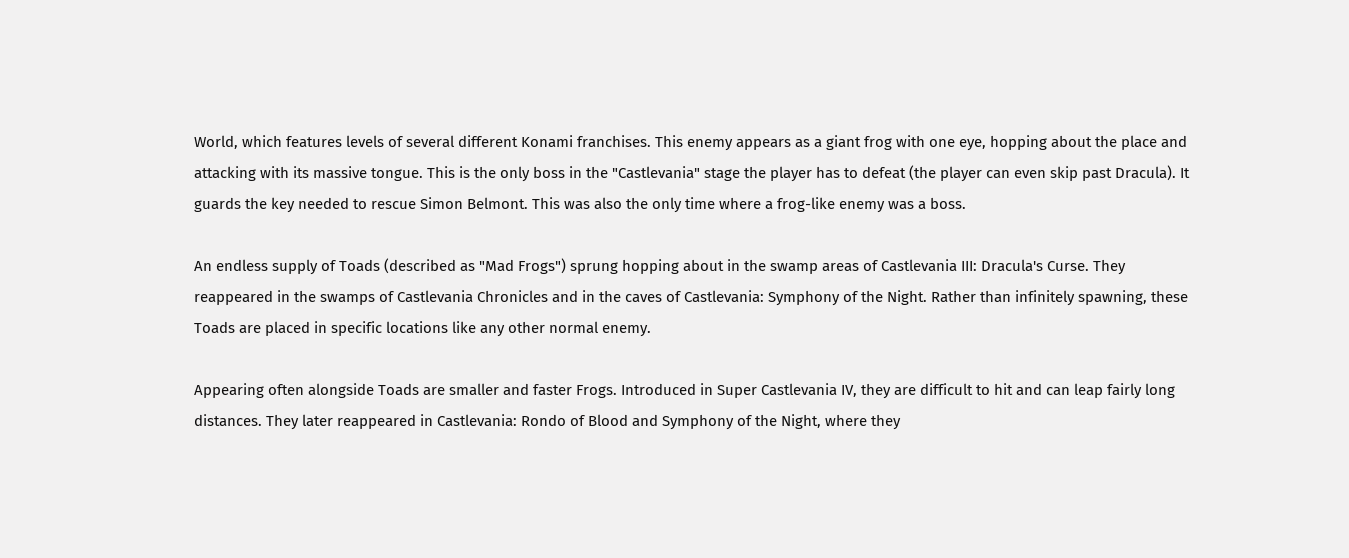World, which features levels of several different Konami franchises. This enemy appears as a giant frog with one eye, hopping about the place and attacking with its massive tongue. This is the only boss in the "Castlevania" stage the player has to defeat (the player can even skip past Dracula). It guards the key needed to rescue Simon Belmont. This was also the only time where a frog-like enemy was a boss.

An endless supply of Toads (described as "Mad Frogs") sprung hopping about in the swamp areas of Castlevania III: Dracula's Curse. They reappeared in the swamps of Castlevania Chronicles and in the caves of Castlevania: Symphony of the Night. Rather than infinitely spawning, these Toads are placed in specific locations like any other normal enemy.

Appearing often alongside Toads are smaller and faster Frogs. Introduced in Super Castlevania IV, they are difficult to hit and can leap fairly long distances. They later reappeared in Castlevania: Rondo of Blood and Symphony of the Night, where they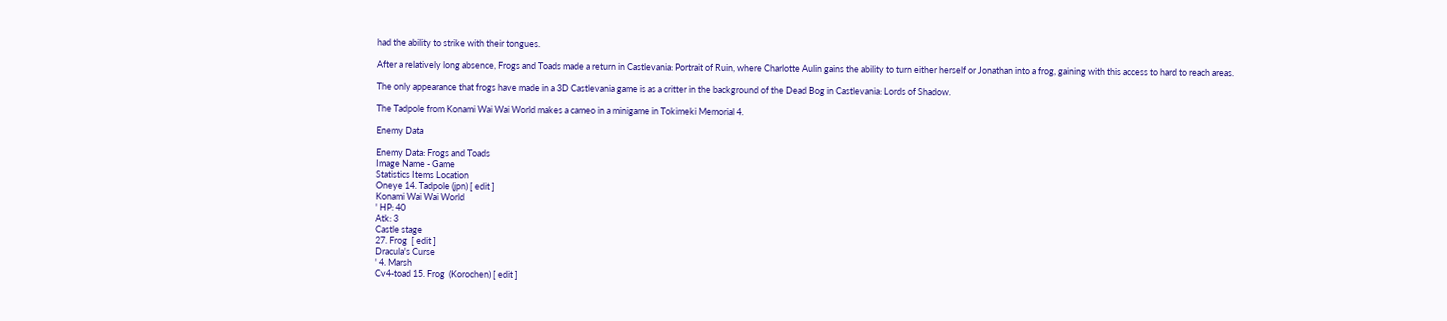had the ability to strike with their tongues.

After a relatively long absence, Frogs and Toads made a return in Castlevania: Portrait of Ruin, where Charlotte Aulin gains the ability to turn either herself or Jonathan into a frog, gaining with this access to hard to reach areas.

The only appearance that frogs have made in a 3D Castlevania game is as a critter in the background of the Dead Bog in Castlevania: Lords of Shadow.

The Tadpole from Konami Wai Wai World makes a cameo in a minigame in Tokimeki Memorial 4.

Enemy Data

Enemy Data: Frogs and Toads
Image Name - Game
Statistics Items Location
Oneye 14. Tadpole (jpn) [ edit ]
Konami Wai Wai World
' HP: 40
Atk: 3
Castle stage
27. Frog  [ edit ]
Dracula's Curse
' 4. Marsh
Cv4-toad 15. Frog  (Korochen) [ edit ]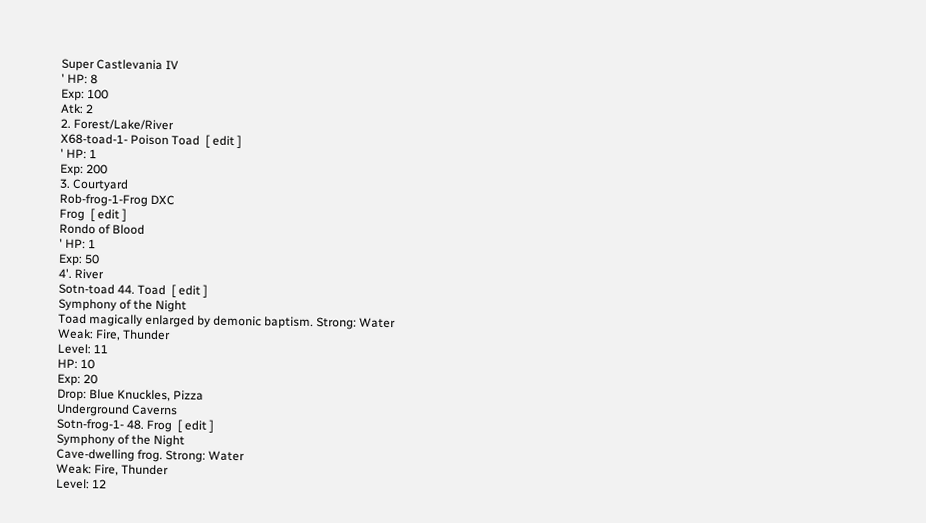Super Castlevania IV
' HP: 8
Exp: 100
Atk: 2
2. Forest/Lake/River
X68-toad-1- Poison Toad  [ edit ]
' HP: 1
Exp: 200
3. Courtyard
Rob-frog-1-Frog DXC
Frog  [ edit ]
Rondo of Blood
' HP: 1
Exp: 50
4'. River
Sotn-toad 44. Toad  [ edit ]
Symphony of the Night
Toad magically enlarged by demonic baptism. Strong: Water
Weak: Fire, Thunder
Level: 11
HP: 10
Exp: 20
Drop: Blue Knuckles, Pizza
Underground Caverns
Sotn-frog-1- 48. Frog  [ edit ]
Symphony of the Night
Cave-dwelling frog. Strong: Water
Weak: Fire, Thunder
Level: 12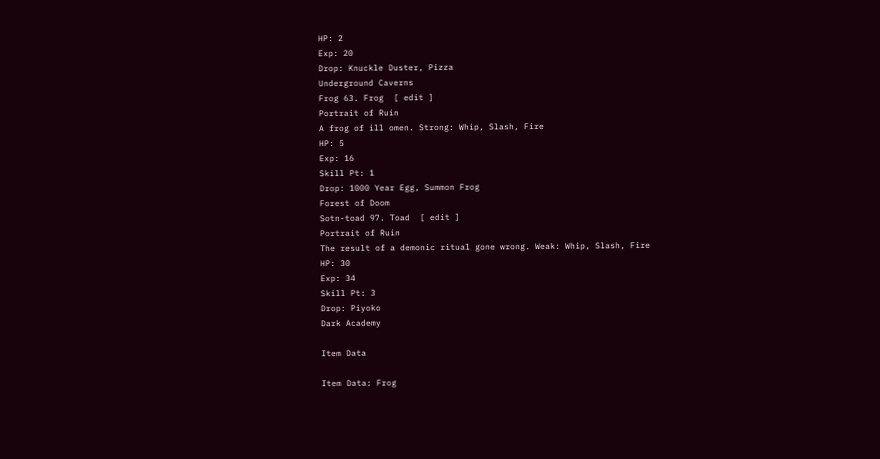HP: 2
Exp: 20
Drop: Knuckle Duster, Pizza
Underground Caverns
Frog 63. Frog  [ edit ]
Portrait of Ruin
A frog of ill omen. Strong: Whip, Slash, Fire
HP: 5
Exp: 16
Skill Pt: 1
Drop: 1000 Year Egg, Summon Frog
Forest of Doom
Sotn-toad 97. Toad  [ edit ]
Portrait of Ruin
The result of a demonic ritual gone wrong. Weak: Whip, Slash, Fire
HP: 30
Exp: 34
Skill Pt: 3
Drop: Piyoko
Dark Academy

Item Data

Item Data: Frog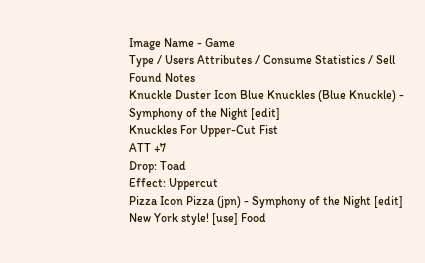Image Name - Game
Type / Users Attributes / Consume Statistics / Sell Found Notes
Knuckle Duster Icon Blue Knuckles (Blue Knuckle) - Symphony of the Night [edit]
Knuckles For Upper-Cut Fist
ATT +7
Drop: Toad
Effect: Uppercut
Pizza Icon Pizza (jpn) - Symphony of the Night [edit]
New York style! [use] Food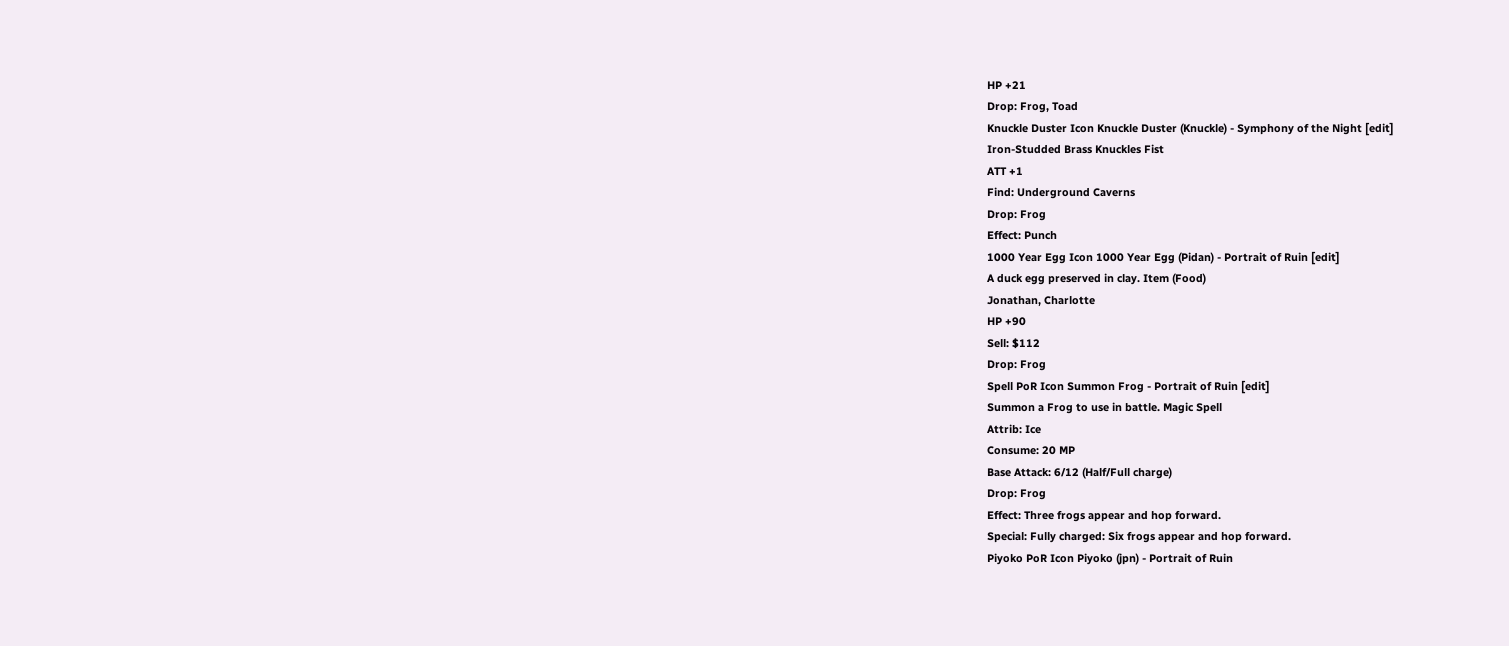HP +21
Drop: Frog, Toad
Knuckle Duster Icon Knuckle Duster (Knuckle) - Symphony of the Night [edit]
Iron-Studded Brass Knuckles Fist
ATT +1
Find: Underground Caverns
Drop: Frog
Effect: Punch
1000 Year Egg Icon 1000 Year Egg (Pidan) - Portrait of Ruin [edit]
A duck egg preserved in clay. Item (Food)
Jonathan, Charlotte
HP +90
Sell: $112
Drop: Frog
Spell PoR Icon Summon Frog - Portrait of Ruin [edit]
Summon a Frog to use in battle. Magic Spell
Attrib: Ice
Consume: 20 MP
Base Attack: 6/12 (Half/Full charge)
Drop: Frog
Effect: Three frogs appear and hop forward.
Special: Fully charged: Six frogs appear and hop forward.
Piyoko PoR Icon Piyoko (jpn) - Portrait of Ruin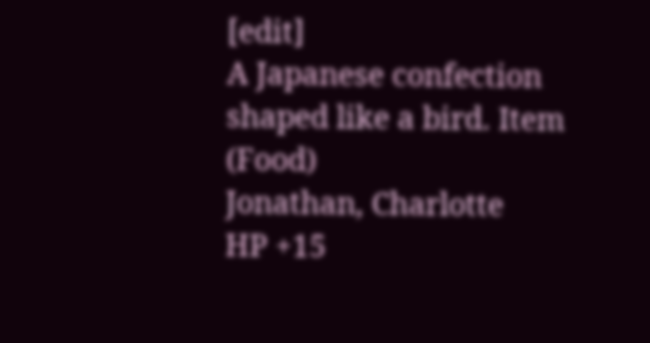[edit]
A Japanese confection shaped like a bird. Item (Food)
Jonathan, Charlotte
HP +15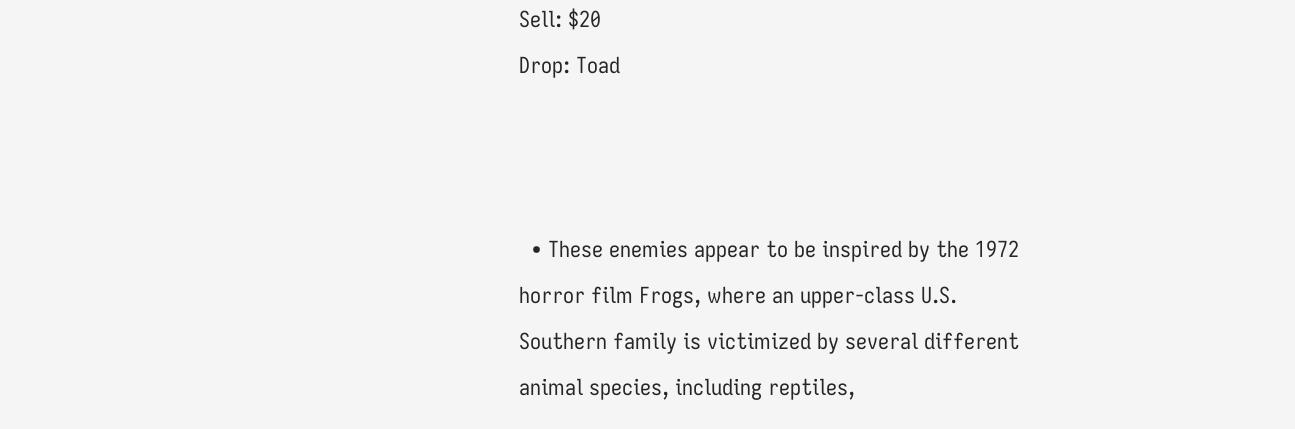Sell: $20
Drop: Toad



  • These enemies appear to be inspired by the 1972 horror film Frogs, where an upper-class U.S. Southern family is victimized by several different animal species, including reptiles,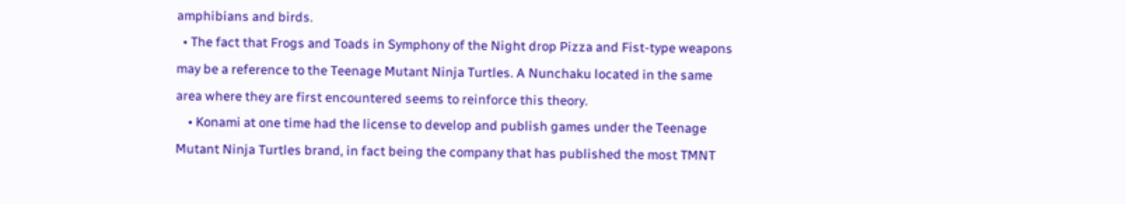amphibians and birds.
  • The fact that Frogs and Toads in Symphony of the Night drop Pizza and Fist-type weapons may be a reference to the Teenage Mutant Ninja Turtles. A Nunchaku located in the same area where they are first encountered seems to reinforce this theory.
    • Konami at one time had the license to develop and publish games under the Teenage Mutant Ninja Turtles brand, in fact being the company that has published the most TMNT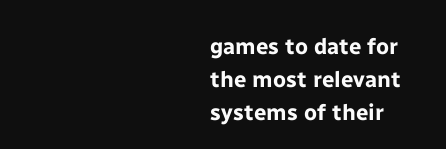games to date for the most relevant systems of their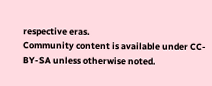respective eras.
Community content is available under CC-BY-SA unless otherwise noted.